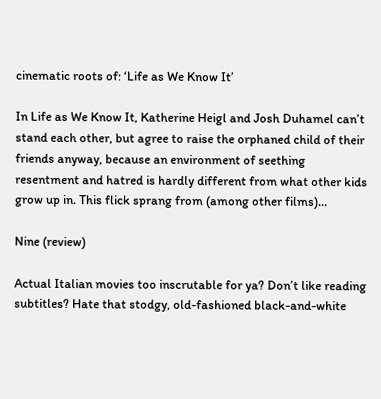cinematic roots of: ‘Life as We Know It’

In Life as We Know It, Katherine Heigl and Josh Duhamel can’t stand each other, but agree to raise the orphaned child of their friends anyway, because an environment of seething resentment and hatred is hardly different from what other kids grow up in. This flick sprang from (among other films)…

Nine (review)

Actual Italian movies too inscrutable for ya? Don’t like reading subtitles? Hate that stodgy, old-fashioned black-and-white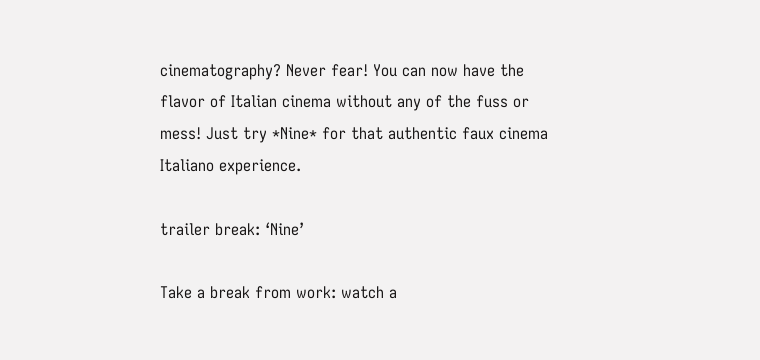cinematography? Never fear! You can now have the flavor of Italian cinema without any of the fuss or mess! Just try *Nine* for that authentic faux cinema Italiano experience.

trailer break: ‘Nine’

Take a break from work: watch a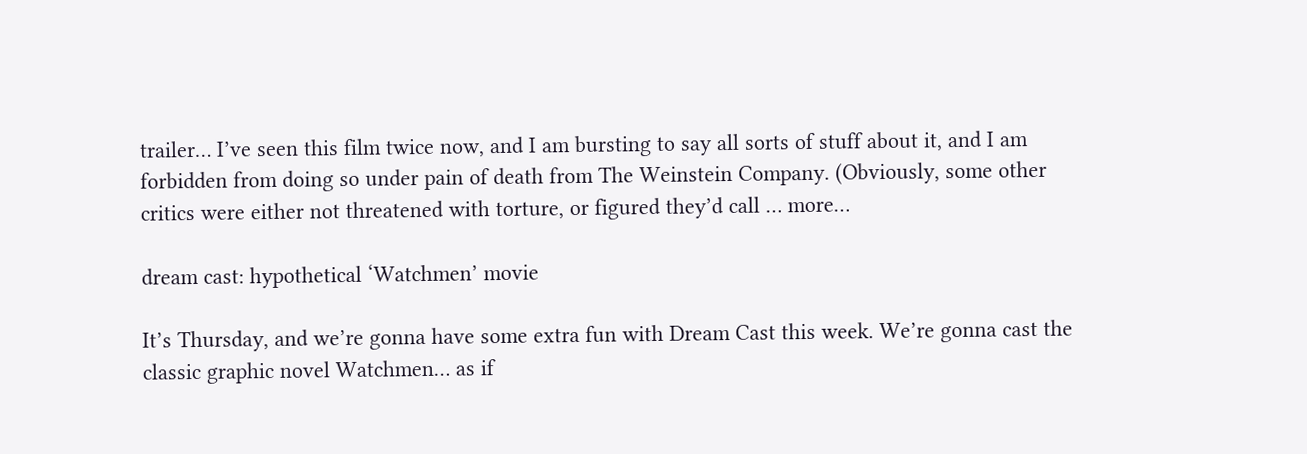trailer… I’ve seen this film twice now, and I am bursting to say all sorts of stuff about it, and I am forbidden from doing so under pain of death from The Weinstein Company. (Obviously, some other critics were either not threatened with torture, or figured they’d call … more…

dream cast: hypothetical ‘Watchmen’ movie

It’s Thursday, and we’re gonna have some extra fun with Dream Cast this week. We’re gonna cast the classic graphic novel Watchmen… as if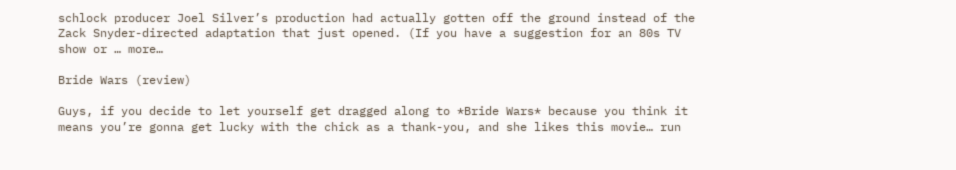schlock producer Joel Silver’s production had actually gotten off the ground instead of the Zack Snyder-directed adaptation that just opened. (If you have a suggestion for an 80s TV show or … more…

Bride Wars (review)

Guys, if you decide to let yourself get dragged along to *Bride Wars* because you think it means you’re gonna get lucky with the chick as a thank-you, and she likes this movie… run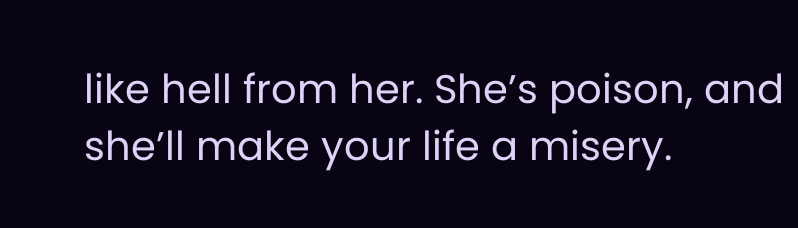like hell from her. She’s poison, and she’ll make your life a misery.